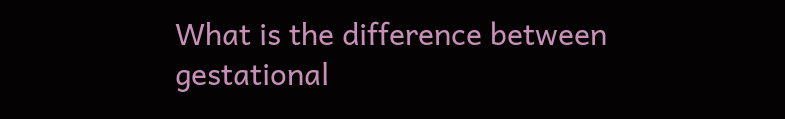What is the difference between gestational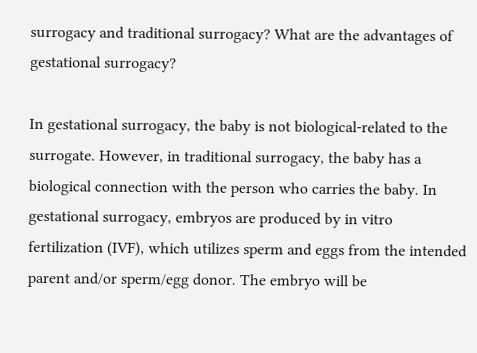surrogacy and traditional surrogacy? What are the advantages of gestational surrogacy?

In gestational surrogacy, the baby is not biological-related to the surrogate. However, in traditional surrogacy, the baby has a biological connection with the person who carries the baby. In gestational surrogacy, embryos are produced by in vitro fertilization (IVF), which utilizes sperm and eggs from the intended parent and/or sperm/egg donor. The embryo will be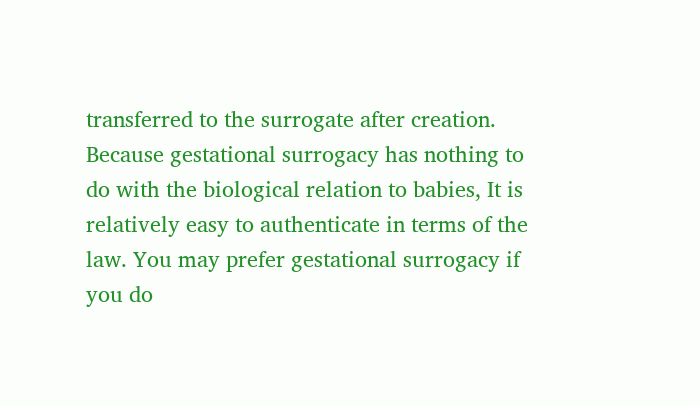transferred to the surrogate after creation. Because gestational surrogacy has nothing to do with the biological relation to babies, It is relatively easy to authenticate in terms of the law. You may prefer gestational surrogacy if you do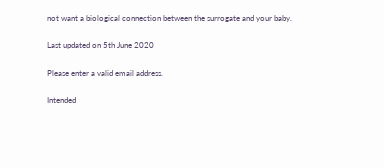not want a biological connection between the surrogate and your baby.

Last updated on 5th June 2020

Please enter a valid email address.

Intended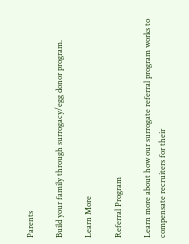Parents

Build your family through surrogacy/egg donor program.

Learn More

Referral Program

Learn more about how our surrogate referral program works to compensate recruiters for their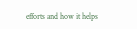efforts and how it helps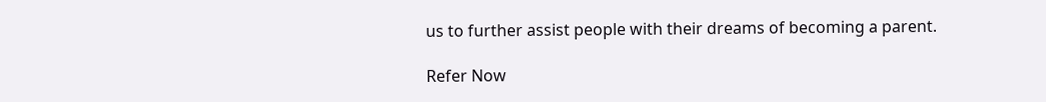us to further assist people with their dreams of becoming a parent.

Refer Now